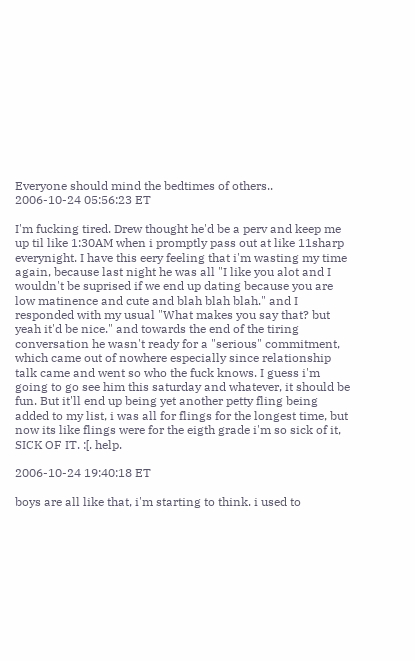Everyone should mind the bedtimes of others..
2006-10-24 05:56:23 ET

I'm fucking tired. Drew thought he'd be a perv and keep me up til like 1:30AM when i promptly pass out at like 11sharp everynight. I have this eery feeling that i'm wasting my time again, because last night he was all "I like you alot and I wouldn't be suprised if we end up dating because you are low matinence and cute and blah blah blah." and I responded with my usual "What makes you say that? but yeah it'd be nice." and towards the end of the tiring conversation he wasn't ready for a "serious" commitment, which came out of nowhere especially since relationship talk came and went so who the fuck knows. I guess i'm going to go see him this saturday and whatever, it should be fun. But it'll end up being yet another petty fling being added to my list, i was all for flings for the longest time, but now its like flings were for the eigth grade i'm so sick of it, SICK OF IT. :[. help.

2006-10-24 19:40:18 ET

boys are all like that, i'm starting to think. i used to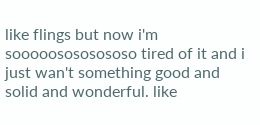like flings but now i'm sooooosososososo tired of it and i just wan't something good and solid and wonderful. like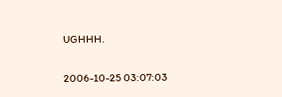UGHHH.

2006-10-25 03:07:03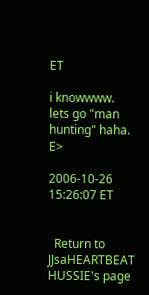ET

i knowwww. lets go "man hunting" haha. E>

2006-10-26 15:26:07 ET


  Return to JJsaHEARTBEAT HUSSIE's page